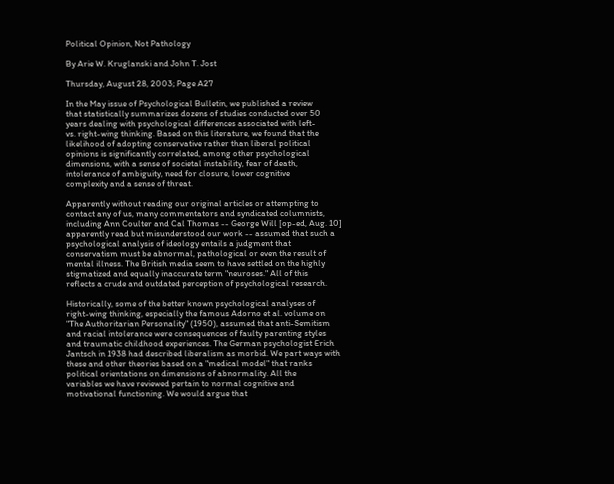Political Opinion, Not Pathology

By Arie W. Kruglanski and John T. Jost

Thursday, August 28, 2003; Page A27

In the May issue of Psychological Bulletin, we published a review
that statistically summarizes dozens of studies conducted over 50
years dealing with psychological differences associated with left-
vs. right-wing thinking. Based on this literature, we found that the
likelihood of adopting conservative rather than liberal political
opinions is significantly correlated, among other psychological
dimensions, with a sense of societal instability, fear of death,
intolerance of ambiguity, need for closure, lower cognitive
complexity and a sense of threat.

Apparently without reading our original articles or attempting to
contact any of us, many commentators and syndicated columnists,
including Ann Coulter and Cal Thomas -- George Will [op-ed, Aug. 10]
apparently read but misunderstood our work -- assumed that such a
psychological analysis of ideology entails a judgment that
conservatism must be abnormal, pathological or even the result of
mental illness. The British media seem to have settled on the highly
stigmatized and equally inaccurate term "neuroses." All of this
reflects a crude and outdated perception of psychological research.

Historically, some of the better known psychological analyses of
right-wing thinking, especially the famous Adorno et al. volume on
"The Authoritarian Personality" (1950), assumed that anti-Semitism
and racial intolerance were consequences of faulty parenting styles
and traumatic childhood experiences. The German psychologist Erich
Jantsch in 1938 had described liberalism as morbid. We part ways with
these and other theories based on a "medical model" that ranks
political orientations on dimensions of abnormality. All the
variables we have reviewed pertain to normal cognitive and
motivational functioning. We would argue that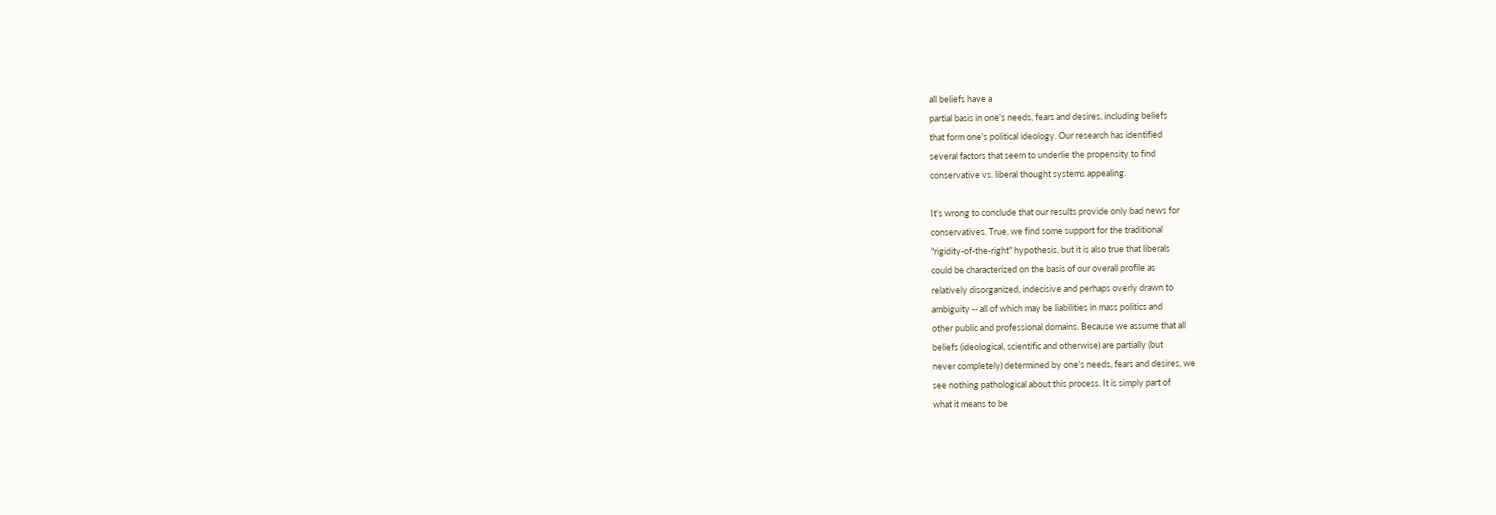all beliefs have a
partial basis in one's needs, fears and desires, including beliefs
that form one's political ideology. Our research has identified
several factors that seem to underlie the propensity to find
conservative vs. liberal thought systems appealing.

It's wrong to conclude that our results provide only bad news for
conservatives. True, we find some support for the traditional
"rigidity-of-the-right" hypothesis, but it is also true that liberals
could be characterized on the basis of our overall profile as
relatively disorganized, indecisive and perhaps overly drawn to
ambiguity -- all of which may be liabilities in mass politics and
other public and professional domains. Because we assume that all
beliefs (ideological, scientific and otherwise) are partially (but
never completely) determined by one's needs, fears and desires, we
see nothing pathological about this process. It is simply part of
what it means to be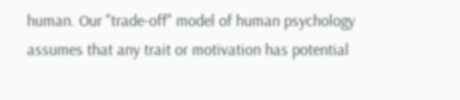human. Our "trade-off" model of human psychology
assumes that any trait or motivation has potential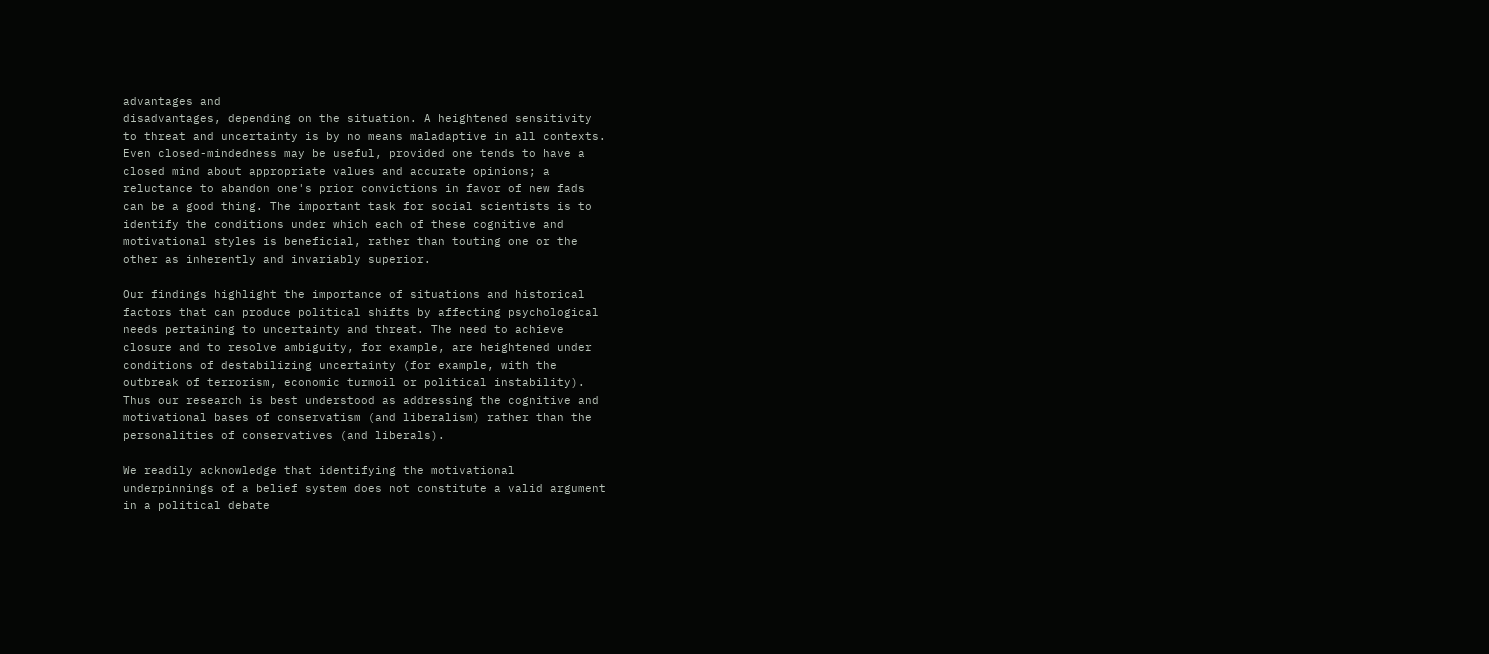advantages and
disadvantages, depending on the situation. A heightened sensitivity
to threat and uncertainty is by no means maladaptive in all contexts.
Even closed-mindedness may be useful, provided one tends to have a
closed mind about appropriate values and accurate opinions; a
reluctance to abandon one's prior convictions in favor of new fads
can be a good thing. The important task for social scientists is to
identify the conditions under which each of these cognitive and
motivational styles is beneficial, rather than touting one or the
other as inherently and invariably superior.

Our findings highlight the importance of situations and historical
factors that can produce political shifts by affecting psychological
needs pertaining to uncertainty and threat. The need to achieve
closure and to resolve ambiguity, for example, are heightened under
conditions of destabilizing uncertainty (for example, with the
outbreak of terrorism, economic turmoil or political instability).
Thus our research is best understood as addressing the cognitive and
motivational bases of conservatism (and liberalism) rather than the
personalities of conservatives (and liberals).

We readily acknowledge that identifying the motivational
underpinnings of a belief system does not constitute a valid argument
in a political debate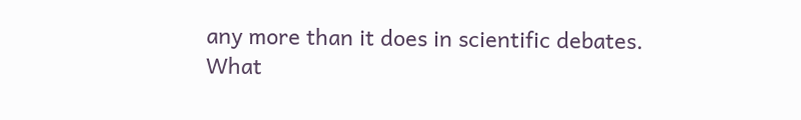any more than it does in scientific debates.
What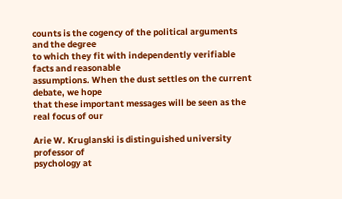counts is the cogency of the political arguments and the degree
to which they fit with independently verifiable facts and reasonable
assumptions. When the dust settles on the current debate, we hope
that these important messages will be seen as the real focus of our

Arie W. Kruglanski is distinguished university professor of
psychology at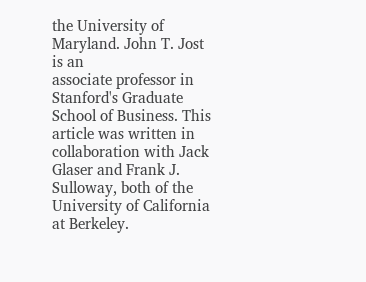the University of Maryland. John T. Jost is an
associate professor in Stanford's Graduate School of Business. This
article was written in collaboration with Jack Glaser and Frank J.
Sulloway, both of the University of California at Berkeley.